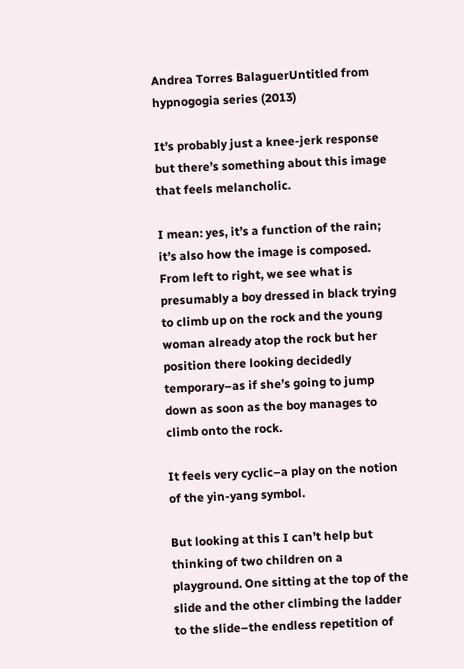Andrea Torres BalaguerUntitled from hypnogogia series (2013)

It’s probably just a knee-jerk response but there’s something about this image that feels melancholic.

I mean: yes, it’s a function of the rain; it’s also how the image is composed. From left to right, we see what is presumably a boy dressed in black trying to climb up on the rock and the young woman already atop the rock but her position there looking decidedly temporary–as if she’s going to jump down as soon as the boy manages to climb onto the rock.

It feels very cyclic–a play on the notion of the yin-yang symbol.

But looking at this I can’t help but thinking of two children on a playground. One sitting at the top of the slide and the other climbing the ladder to the slide–the endless repetition of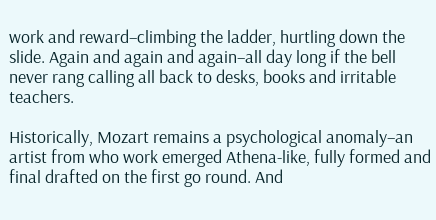work and reward–climbing the ladder, hurtling down the slide. Again and again and again–all day long if the bell never rang calling all back to desks, books and irritable teachers.

Historically, Mozart remains a psychological anomaly–an artist from who work emerged Athena-like, fully formed and final drafted on the first go round. And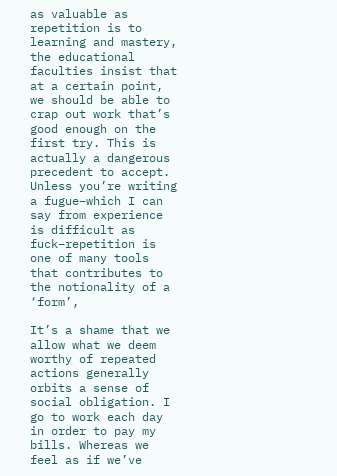as valuable as repetition is to learning and mastery, the educational faculties insist that at a certain point, we should be able to crap out work that’s good enough on the first try. This is actually a dangerous precedent to accept. Unless you’re writing a fugue–which I can say from experience is difficult as fuck–repetition is one of many tools that contributes to the notionality of a ‘form’,

It’s a shame that we allow what we deem worthy of repeated actions generally orbits a sense of social obligation. I go to work each day in order to pay my bills. Whereas we feel as if we’ve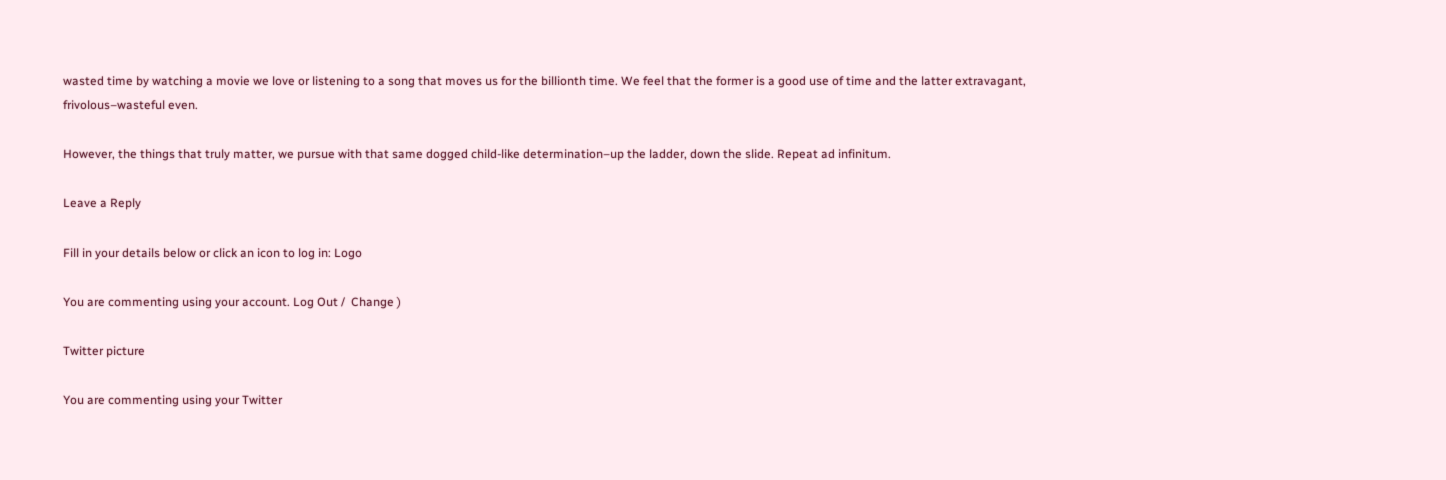wasted time by watching a movie we love or listening to a song that moves us for the billionth time. We feel that the former is a good use of time and the latter extravagant, frivolous–wasteful even.

However, the things that truly matter, we pursue with that same dogged child-like determination–up the ladder, down the slide. Repeat ad infinitum.

Leave a Reply

Fill in your details below or click an icon to log in: Logo

You are commenting using your account. Log Out /  Change )

Twitter picture

You are commenting using your Twitter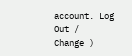account. Log Out /  Change )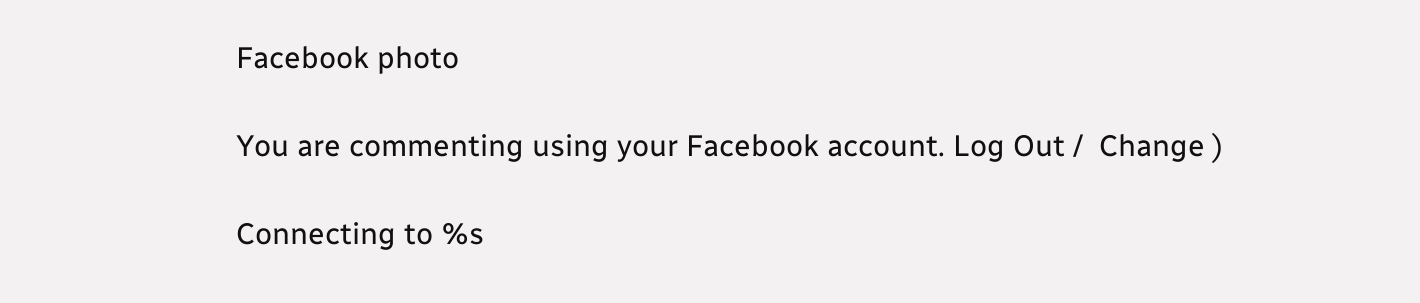Facebook photo

You are commenting using your Facebook account. Log Out /  Change )

Connecting to %s